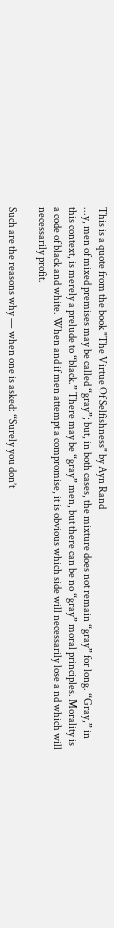This is a quote from the book "The Virtue Of Selfishness" by Ayn Rand
...y, men of mixed premises may be called “gray”; but, in both cases, the mixture does not remain “gray” for long. “Gray,” in this context, is merely a prelude to “black.” There may be “gray” men, but there can be no “gray” moral principles. Morality is a code of black and white. When and if men attempt a compromise, it is obvious which side will necessarily lose a nd which will necessarily profit.

Such are the reasons why — when one is asked: “Surely you don’t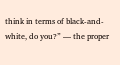think in terms of black-and-white, do you?” — the proper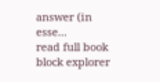answer (in esse...
read full book block explorer